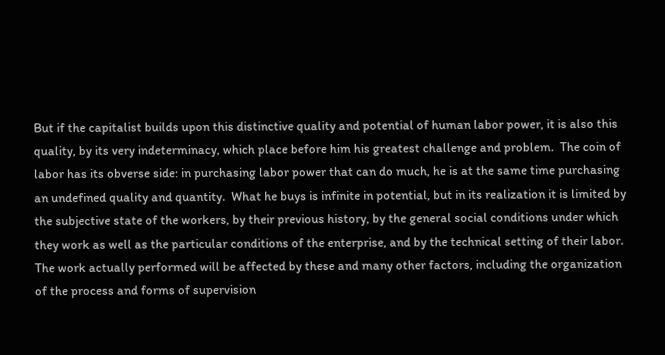But if the capitalist builds upon this distinctive quality and potential of human labor power, it is also this quality, by its very indeterminacy, which place before him his greatest challenge and problem.  The coin of labor has its obverse side: in purchasing labor power that can do much, he is at the same time purchasing an undefined quality and quantity.  What he buys is infinite in potential, but in its realization it is limited by the subjective state of the workers, by their previous history, by the general social conditions under which they work as well as the particular conditions of the enterprise, and by the technical setting of their labor.  The work actually performed will be affected by these and many other factors, including the organization of the process and forms of supervision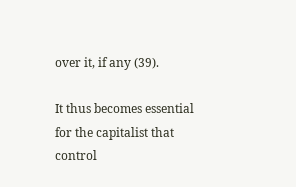over it, if any (39).

It thus becomes essential for the capitalist that control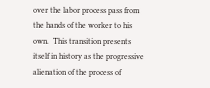over the labor process pass from the hands of the worker to his own.  This transition presents itself in history as the progressive alienation of the process of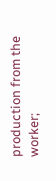production from the worker;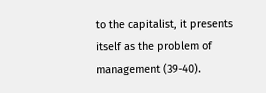to the capitalist, it presents itself as the problem of management (39-40).